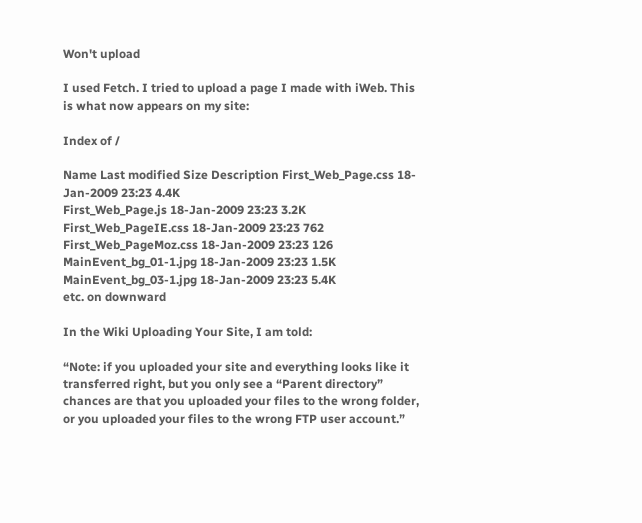Won't upload

I used Fetch. I tried to upload a page I made with iWeb. This is what now appears on my site:

Index of /

Name Last modified Size Description First_Web_Page.css 18-Jan-2009 23:23 4.4K
First_Web_Page.js 18-Jan-2009 23:23 3.2K
First_Web_PageIE.css 18-Jan-2009 23:23 762
First_Web_PageMoz.css 18-Jan-2009 23:23 126
MainEvent_bg_01-1.jpg 18-Jan-2009 23:23 1.5K
MainEvent_bg_03-1.jpg 18-Jan-2009 23:23 5.4K
etc. on downward

In the Wiki Uploading Your Site, I am told:

“Note: if you uploaded your site and everything looks like it transferred right, but you only see a “Parent directory” chances are that you uploaded your files to the wrong folder, or you uploaded your files to the wrong FTP user account.”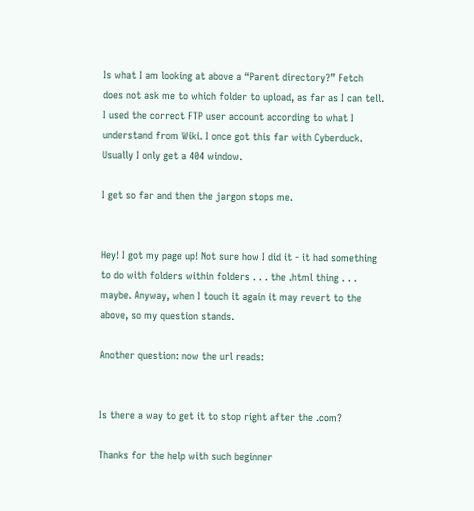Is what I am looking at above a “Parent directory?” Fetch does not ask me to which folder to upload, as far as I can tell. I used the correct FTP user account according to what I understand from Wiki. I once got this far with Cyberduck. Usually I only get a 404 window.

I get so far and then the jargon stops me.


Hey! I got my page up! Not sure how I did it - it had something to do with folders within folders . . . the .html thing . . . maybe. Anyway, when I touch it again it may revert to the above, so my question stands.

Another question: now the url reads:


Is there a way to get it to stop right after the .com?

Thanks for the help with such beginner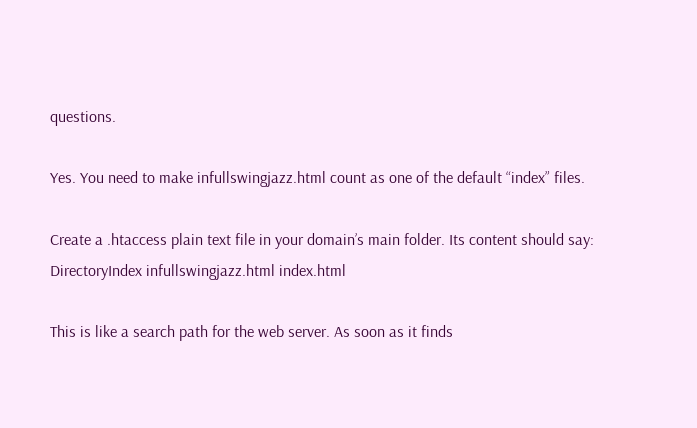questions.

Yes. You need to make infullswingjazz.html count as one of the default “index” files.

Create a .htaccess plain text file in your domain’s main folder. Its content should say:
DirectoryIndex infullswingjazz.html index.html

This is like a search path for the web server. As soon as it finds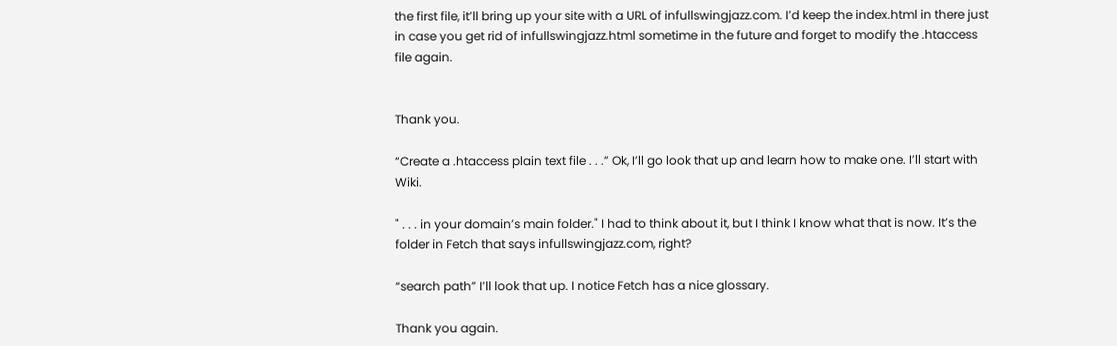the first file, it’ll bring up your site with a URL of infullswingjazz.com. I’d keep the index.html in there just in case you get rid of infullswingjazz.html sometime in the future and forget to modify the .htaccess file again.


Thank you.

“Create a .htaccess plain text file . . .” Ok, I’ll go look that up and learn how to make one. I’ll start with Wiki.

" . . . in your domain’s main folder." I had to think about it, but I think I know what that is now. It’s the folder in Fetch that says infullswingjazz.com, right?

“search path” I’ll look that up. I notice Fetch has a nice glossary.

Thank you again.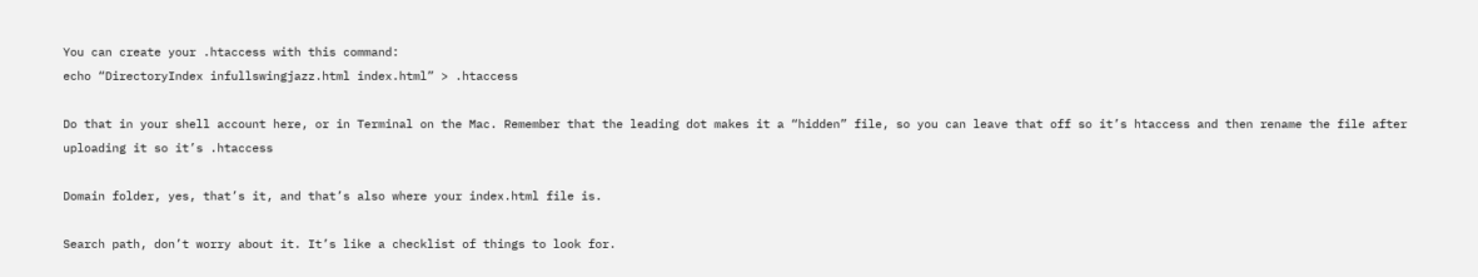You can create your .htaccess with this command:
echo “DirectoryIndex infullswingjazz.html index.html” > .htaccess

Do that in your shell account here, or in Terminal on the Mac. Remember that the leading dot makes it a “hidden” file, so you can leave that off so it’s htaccess and then rename the file after uploading it so it’s .htaccess

Domain folder, yes, that’s it, and that’s also where your index.html file is.

Search path, don’t worry about it. It’s like a checklist of things to look for.